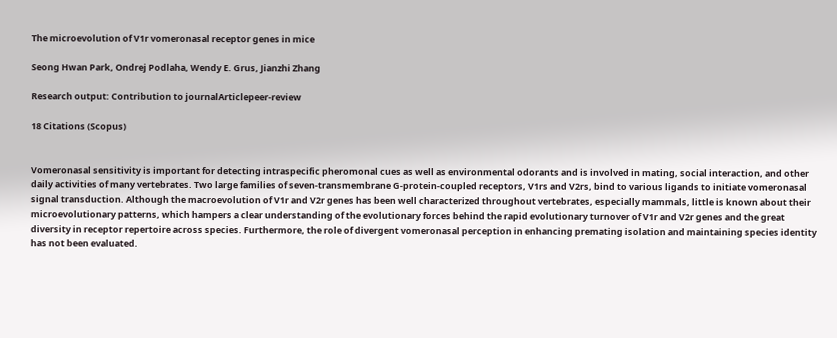The microevolution of V1r vomeronasal receptor genes in mice

Seong Hwan Park, Ondrej Podlaha, Wendy E. Grus, Jianzhi Zhang

Research output: Contribution to journalArticlepeer-review

18 Citations (Scopus)


Vomeronasal sensitivity is important for detecting intraspecific pheromonal cues as well as environmental odorants and is involved in mating, social interaction, and other daily activities of many vertebrates. Two large families of seven-transmembrane G-protein-coupled receptors, V1rs and V2rs, bind to various ligands to initiate vomeronasal signal transduction. Although the macroevolution of V1r and V2r genes has been well characterized throughout vertebrates, especially mammals, little is known about their microevolutionary patterns, which hampers a clear understanding of the evolutionary forces behind the rapid evolutionary turnover of V1r and V2r genes and the great diversity in receptor repertoire across species. Furthermore, the role of divergent vomeronasal perception in enhancing premating isolation and maintaining species identity has not been evaluated.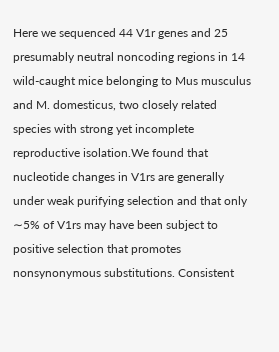Here we sequenced 44 V1r genes and 25 presumably neutral noncoding regions in 14 wild-caught mice belonging to Mus musculus and M. domesticus, two closely related species with strong yet incomplete reproductive isolation.We found that nucleotide changes in V1rs are generally under weak purifying selection and that only ∼5% of V1rs may have been subject to positive selection that promotes nonsynonymous substitutions. Consistent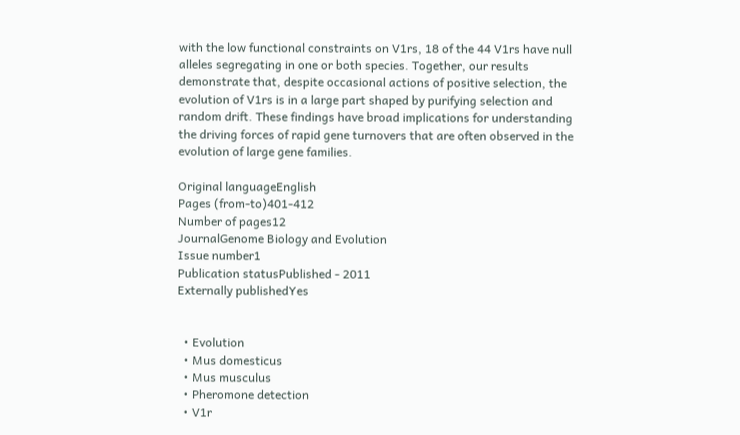with the low functional constraints on V1rs, 18 of the 44 V1rs have null alleles segregating in one or both species. Together, our results demonstrate that, despite occasional actions of positive selection, the evolution of V1rs is in a large part shaped by purifying selection and random drift. These findings have broad implications for understanding the driving forces of rapid gene turnovers that are often observed in the evolution of large gene families.

Original languageEnglish
Pages (from-to)401-412
Number of pages12
JournalGenome Biology and Evolution
Issue number1
Publication statusPublished - 2011
Externally publishedYes


  • Evolution
  • Mus domesticus
  • Mus musculus
  • Pheromone detection
  • V1r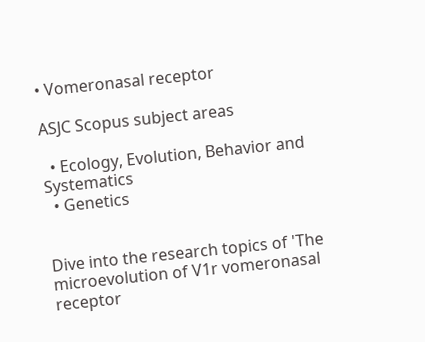• Vomeronasal receptor

ASJC Scopus subject areas

  • Ecology, Evolution, Behavior and Systematics
  • Genetics


Dive into the research topics of 'The microevolution of V1r vomeronasal receptor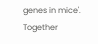genes in mice'. Together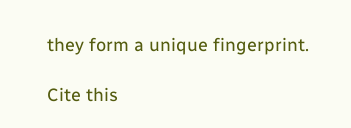they form a unique fingerprint.

Cite this